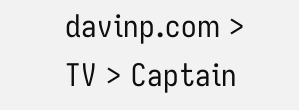davinp.com > TV > Captain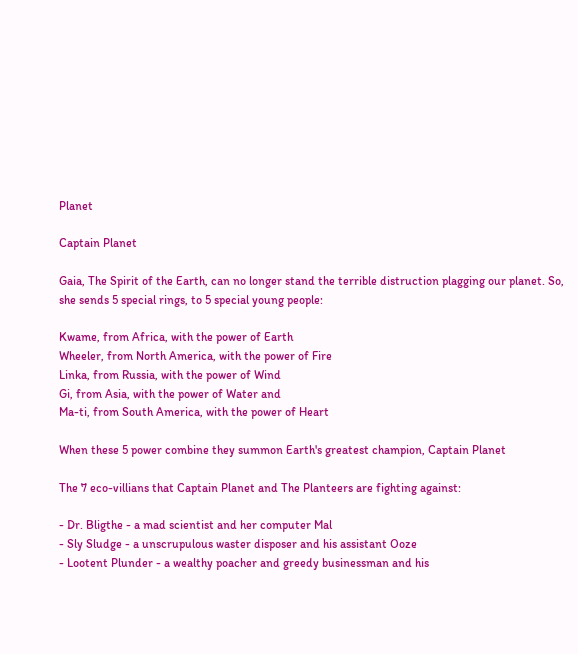Planet

Captain Planet

Gaia, The Spirit of the Earth, can no longer stand the terrible distruction plagging our planet. So, she sends 5 special rings, to 5 special young people:

Kwame, from Africa, with the power of Earth
Wheeler, from North America, with the power of Fire
Linka, from Russia, with the power of Wind
Gi, from Asia, with the power of Water and
Ma-ti, from South America, with the power of Heart

When these 5 power combine they summon Earth's greatest champion, Captain Planet

The 7 eco-villians that Captain Planet and The Planteers are fighting against:

- Dr. Bligthe - a mad scientist and her computer Mal
- Sly Sludge - a unscrupulous waster disposer and his assistant Ooze
- Lootent Plunder - a wealthy poacher and greedy businessman and his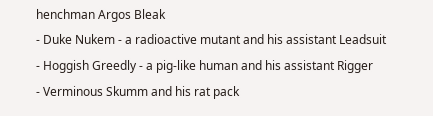henchman Argos Bleak
- Duke Nukem - a radioactive mutant and his assistant Leadsuit
- Hoggish Greedly - a pig-like human and his assistant Rigger
- Verminous Skumm and his rat pack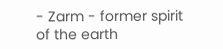- Zarm - former spirit of the earth